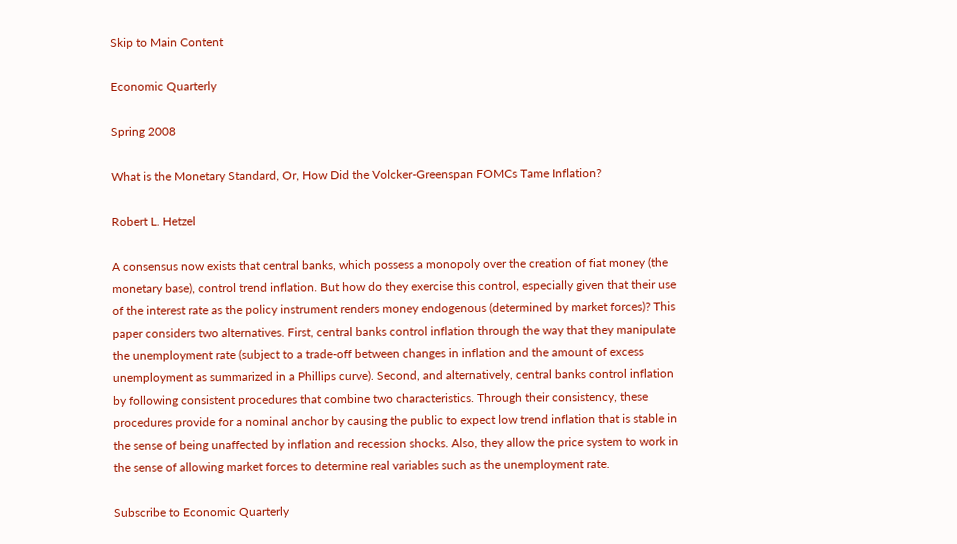Skip to Main Content

Economic Quarterly

Spring 2008

What is the Monetary Standard, Or, How Did the Volcker-Greenspan FOMCs Tame Inflation?

Robert L. Hetzel

A consensus now exists that central banks, which possess a monopoly over the creation of fiat money (the monetary base), control trend inflation. But how do they exercise this control, especially given that their use of the interest rate as the policy instrument renders money endogenous (determined by market forces)? This paper considers two alternatives. First, central banks control inflation through the way that they manipulate the unemployment rate (subject to a trade-off between changes in inflation and the amount of excess unemployment as summarized in a Phillips curve). Second, and alternatively, central banks control inflation by following consistent procedures that combine two characteristics. Through their consistency, these procedures provide for a nominal anchor by causing the public to expect low trend inflation that is stable in the sense of being unaffected by inflation and recession shocks. Also, they allow the price system to work in the sense of allowing market forces to determine real variables such as the unemployment rate.

Subscribe to Economic Quarterly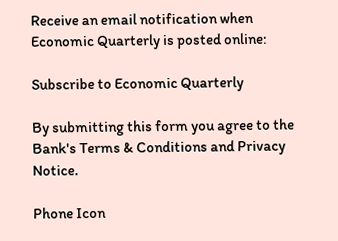Receive an email notification when Economic Quarterly is posted online:

Subscribe to Economic Quarterly

By submitting this form you agree to the Bank's Terms & Conditions and Privacy Notice.

Phone Icon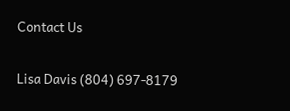Contact Us

Lisa Davis (804) 697-8179